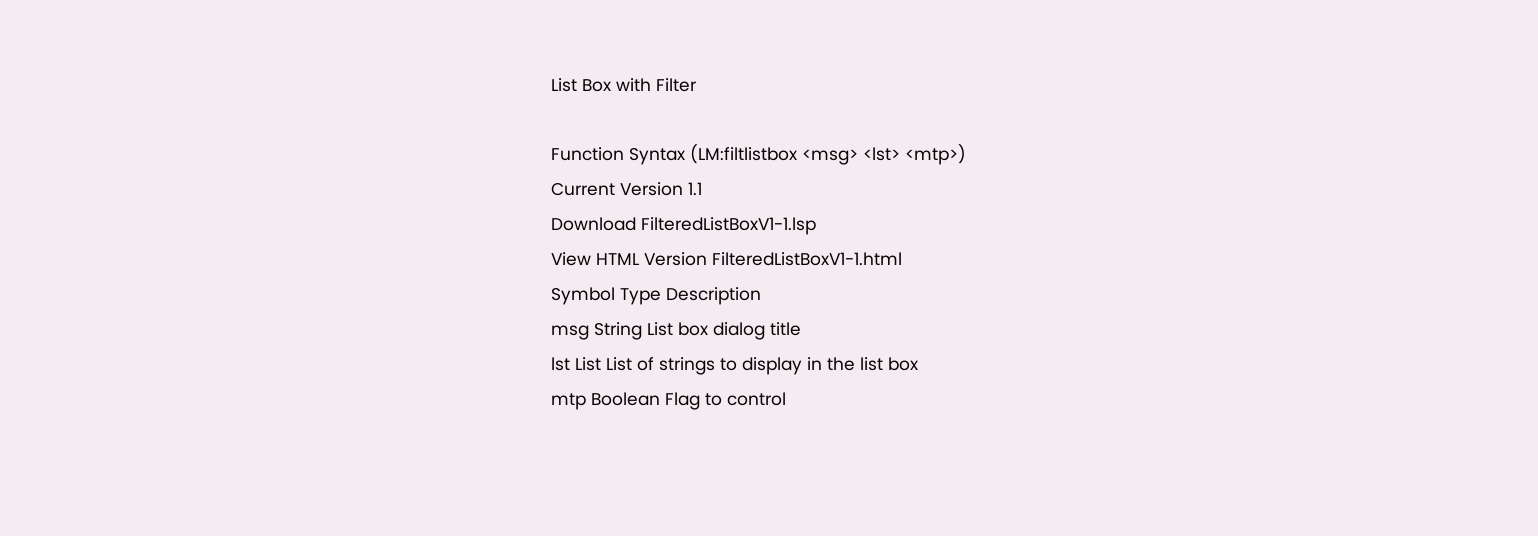List Box with Filter

Function Syntax (LM:filtlistbox <msg> <lst> <mtp>)
Current Version 1.1
Download FilteredListBoxV1-1.lsp
View HTML Version FilteredListBoxV1-1.html
Symbol Type Description
msg String List box dialog title
lst List List of strings to display in the list box
mtp Boolean Flag to control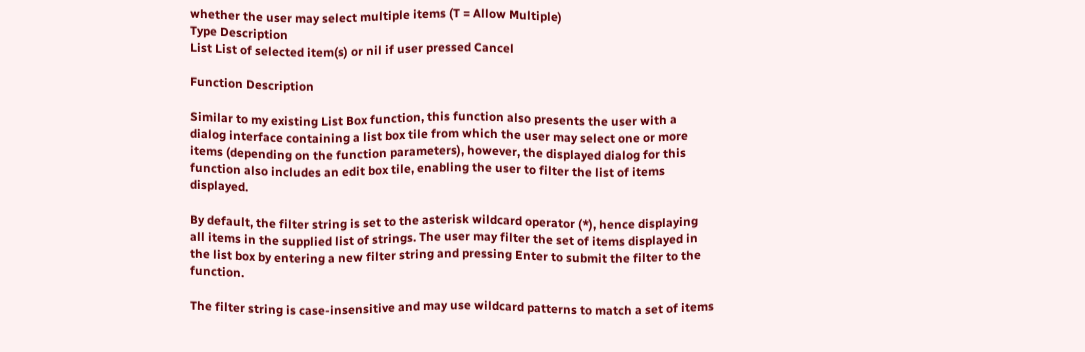whether the user may select multiple items (T = Allow Multiple)
Type Description
List List of selected item(s) or nil if user pressed Cancel

Function Description

Similar to my existing List Box function, this function also presents the user with a dialog interface containing a list box tile from which the user may select one or more items (depending on the function parameters), however, the displayed dialog for this function also includes an edit box tile, enabling the user to filter the list of items displayed.

By default, the filter string is set to the asterisk wildcard operator (*), hence displaying all items in the supplied list of strings. The user may filter the set of items displayed in the list box by entering a new filter string and pressing Enter to submit the filter to the function.

The filter string is case-insensitive and may use wildcard patterns to match a set of items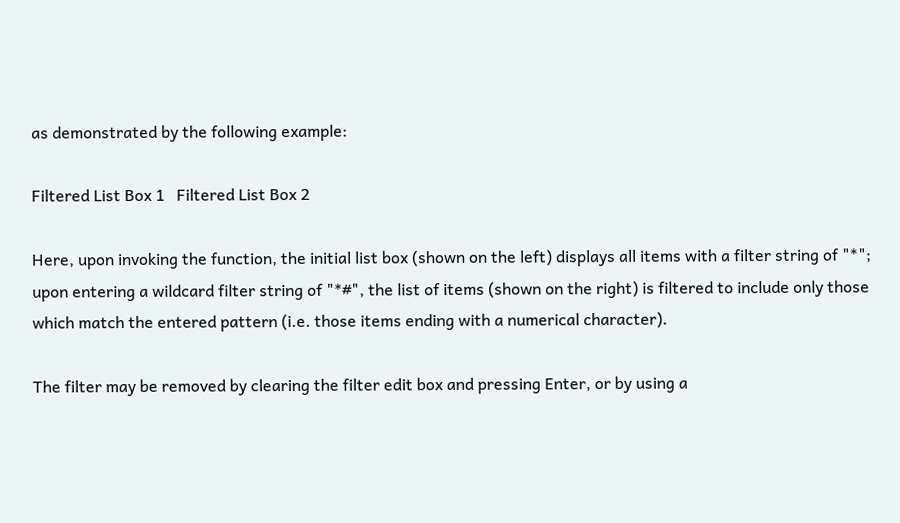as demonstrated by the following example:

Filtered List Box 1   Filtered List Box 2

Here, upon invoking the function, the initial list box (shown on the left) displays all items with a filter string of "*"; upon entering a wildcard filter string of "*#", the list of items (shown on the right) is filtered to include only those which match the entered pattern (i.e. those items ending with a numerical character).

The filter may be removed by clearing the filter edit box and pressing Enter, or by using a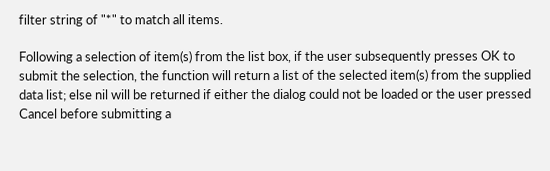filter string of "*" to match all items.

Following a selection of item(s) from the list box, if the user subsequently presses OK to submit the selection, the function will return a list of the selected item(s) from the supplied data list; else nil will be returned if either the dialog could not be loaded or the user pressed Cancel before submitting a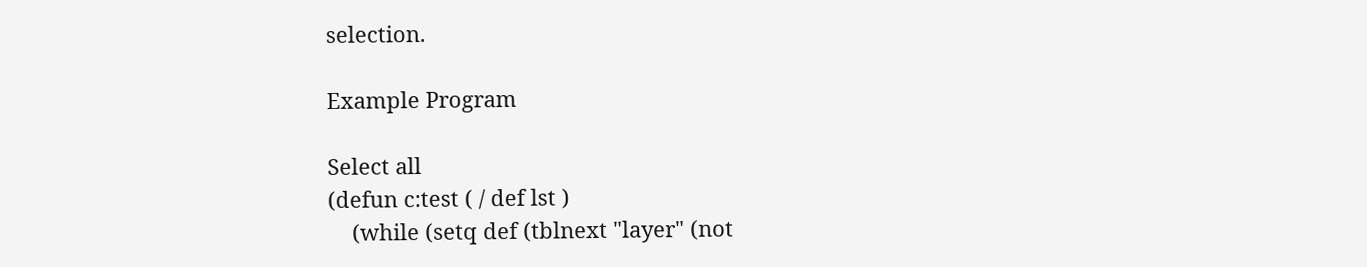selection.

Example Program

Select all
(defun c:test ( / def lst )
    (while (setq def (tblnext "layer" (not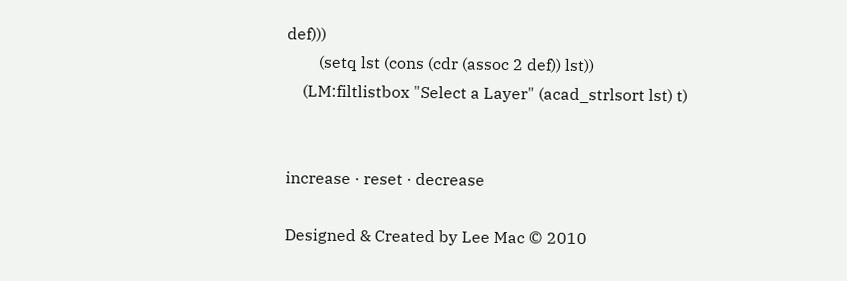def)))
        (setq lst (cons (cdr (assoc 2 def)) lst))
    (LM:filtlistbox "Select a Layer" (acad_strlsort lst) t)


increase · reset · decrease

Designed & Created by Lee Mac © 2010